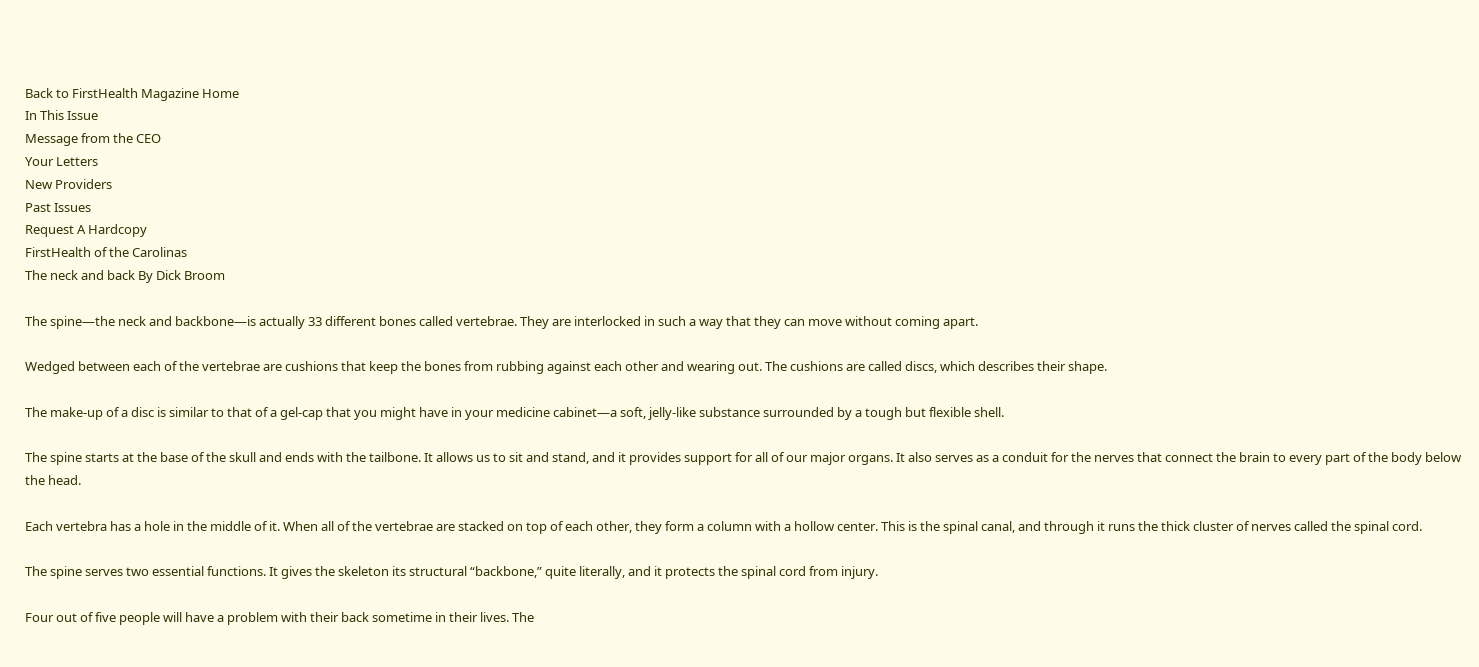Back to FirstHealth Magazine Home
In This Issue
Message from the CEO
Your Letters
New Providers
Past Issues
Request A Hardcopy
FirstHealth of the Carolinas
The neck and back By Dick Broom

The spine—the neck and backbone—is actually 33 different bones called vertebrae. They are interlocked in such a way that they can move without coming apart.

Wedged between each of the vertebrae are cushions that keep the bones from rubbing against each other and wearing out. The cushions are called discs, which describes their shape.

The make-up of a disc is similar to that of a gel-cap that you might have in your medicine cabinet—a soft, jelly-like substance surrounded by a tough but flexible shell.

The spine starts at the base of the skull and ends with the tailbone. It allows us to sit and stand, and it provides support for all of our major organs. It also serves as a conduit for the nerves that connect the brain to every part of the body below the head.

Each vertebra has a hole in the middle of it. When all of the vertebrae are stacked on top of each other, they form a column with a hollow center. This is the spinal canal, and through it runs the thick cluster of nerves called the spinal cord.

The spine serves two essential functions. It gives the skeleton its structural “backbone,” quite literally, and it protects the spinal cord from injury.

Four out of five people will have a problem with their back sometime in their lives. The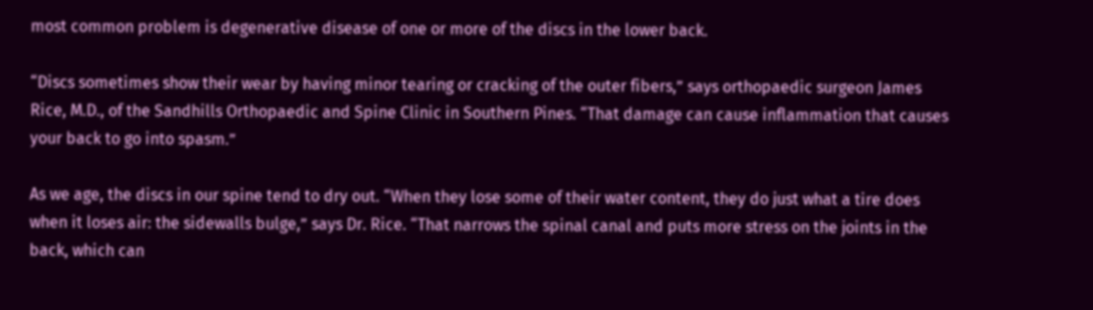most common problem is degenerative disease of one or more of the discs in the lower back.

“Discs sometimes show their wear by having minor tearing or cracking of the outer fibers,” says orthopaedic surgeon James Rice, M.D., of the Sandhills Orthopaedic and Spine Clinic in Southern Pines. “That damage can cause inflammation that causes your back to go into spasm.”

As we age, the discs in our spine tend to dry out. “When they lose some of their water content, they do just what a tire does when it loses air: the sidewalls bulge,” says Dr. Rice. “That narrows the spinal canal and puts more stress on the joints in the back, which can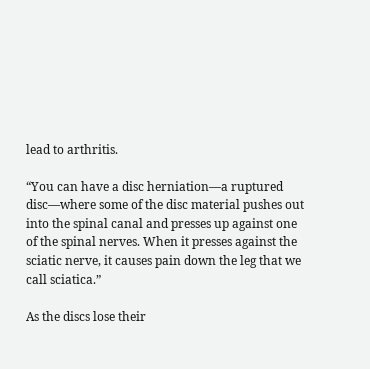lead to arthritis.

“You can have a disc herniation—a ruptured disc—where some of the disc material pushes out into the spinal canal and presses up against one of the spinal nerves. When it presses against the sciatic nerve, it causes pain down the leg that we call sciatica.”

As the discs lose their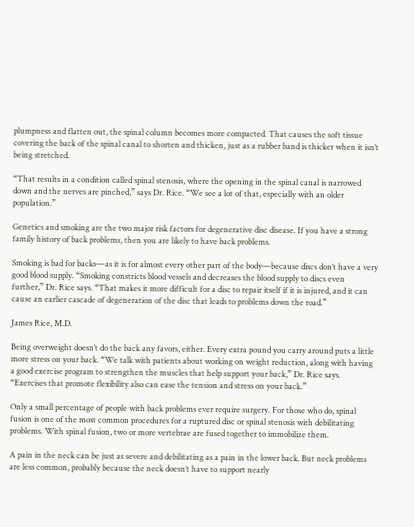plumpness and flatten out, the spinal column becomes more compacted. That causes the soft tissue covering the back of the spinal canal to shorten and thicken, just as a rubber band is thicker when it isn’t being stretched.

“That results in a condition called spinal stenosis, where the opening in the spinal canal is narrowed down and the nerves are pinched,” says Dr. Rice. “We see a lot of that, especially with an older population.”

Genetics and smoking are the two major risk factors for degenerative disc disease. If you have a strong family history of back problems, then you are likely to have back problems.

Smoking is bad for backs—as it is for almost every other part of the body—because discs don’t have a very good blood supply. “Smoking constricts blood vessels and decreases the blood supply to discs even further,” Dr. Rice says. “That makes it more difficult for a disc to repair itself if it is injured, and it can cause an earlier cascade of degeneration of the disc that leads to problems down the road.”

James Rice, M.D.

Being overweight doesn’t do the back any favors, either. Every extra pound you carry around puts a little more stress on your back. “We talk with patients about working on weight reduction, along with having a good exercise program to strengthen the muscles that help support your back,” Dr. Rice says. “Exercises that promote flexibility also can ease the tension and stress on your back.”

Only a small percentage of people with back problems ever require surgery. For those who do, spinal fusion is one of the most common procedures for a ruptured disc or spinal stenosis with debilitating problems. With spinal fusion, two or more vertebrae are fused together to immobilize them.

A pain in the neck can be just as severe and debilitating as a pain in the lower back. But neck problems are less common, probably because the neck doesn’t have to support nearly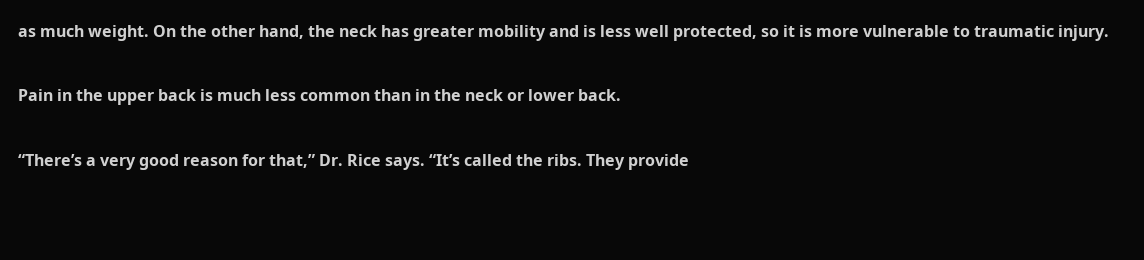as much weight. On the other hand, the neck has greater mobility and is less well protected, so it is more vulnerable to traumatic injury.

Pain in the upper back is much less common than in the neck or lower back.

“There’s a very good reason for that,” Dr. Rice says. “It’s called the ribs. They provide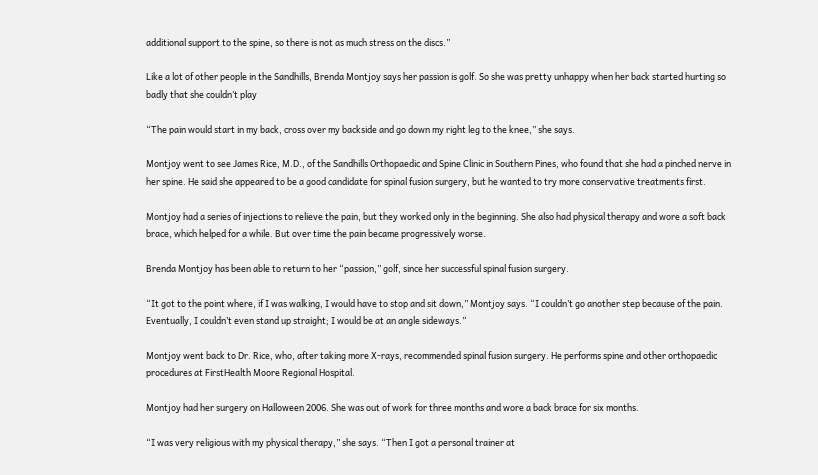additional support to the spine, so there is not as much stress on the discs.”

Like a lot of other people in the Sandhills, Brenda Montjoy says her passion is golf. So she was pretty unhappy when her back started hurting so badly that she couldn’t play

“The pain would start in my back, cross over my backside and go down my right leg to the knee,” she says.

Montjoy went to see James Rice, M.D., of the Sandhills Orthopaedic and Spine Clinic in Southern Pines, who found that she had a pinched nerve in her spine. He said she appeared to be a good candidate for spinal fusion surgery, but he wanted to try more conservative treatments first.

Montjoy had a series of injections to relieve the pain, but they worked only in the beginning. She also had physical therapy and wore a soft back brace, which helped for a while. But over time the pain became progressively worse.

Brenda Montjoy has been able to return to her “passion,” golf, since her successful spinal fusion surgery.

“It got to the point where, if I was walking, I would have to stop and sit down,” Montjoy says. “I couldn’t go another step because of the pain. Eventually, I couldn’t even stand up straight; I would be at an angle sideways.”

Montjoy went back to Dr. Rice, who, after taking more X-rays, recommended spinal fusion surgery. He performs spine and other orthopaedic procedures at FirstHealth Moore Regional Hospital.

Montjoy had her surgery on Halloween 2006. She was out of work for three months and wore a back brace for six months.

“I was very religious with my physical therapy,” she says. “Then I got a personal trainer at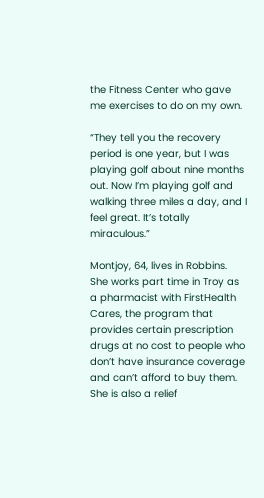the Fitness Center who gave me exercises to do on my own.

“They tell you the recovery period is one year, but I was playing golf about nine months out. Now I’m playing golf and walking three miles a day, and I feel great. It’s totally miraculous.”

Montjoy, 64, lives in Robbins. She works part time in Troy as a pharmacist with FirstHealth Cares, the program that provides certain prescription drugs at no cost to people who don’t have insurance coverage and can’t afford to buy them. She is also a relief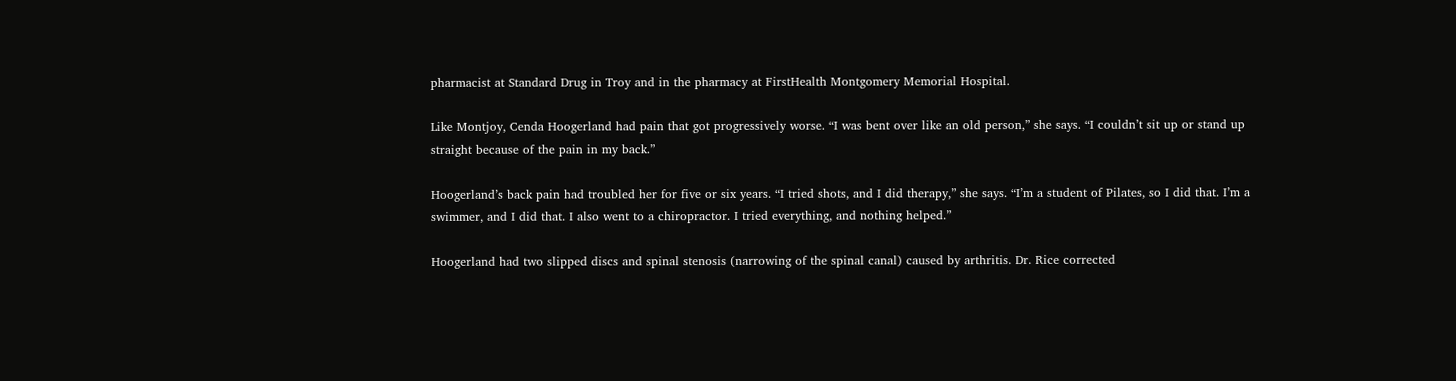pharmacist at Standard Drug in Troy and in the pharmacy at FirstHealth Montgomery Memorial Hospital.

Like Montjoy, Cenda Hoogerland had pain that got progressively worse. “I was bent over like an old person,” she says. “I couldn’t sit up or stand up straight because of the pain in my back.”

Hoogerland’s back pain had troubled her for five or six years. “I tried shots, and I did therapy,” she says. “I’m a student of Pilates, so I did that. I’m a swimmer, and I did that. I also went to a chiropractor. I tried everything, and nothing helped.”

Hoogerland had two slipped discs and spinal stenosis (narrowing of the spinal canal) caused by arthritis. Dr. Rice corrected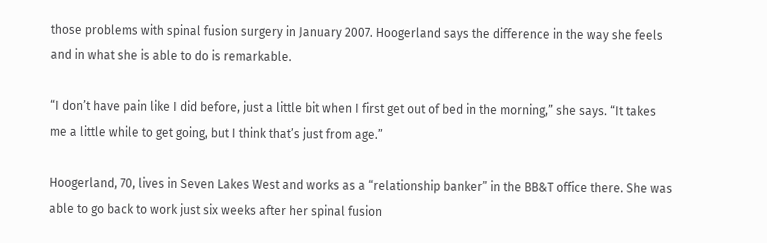those problems with spinal fusion surgery in January 2007. Hoogerland says the difference in the way she feels and in what she is able to do is remarkable.

“I don’t have pain like I did before, just a little bit when I first get out of bed in the morning,” she says. “It takes me a little while to get going, but I think that’s just from age.”

Hoogerland, 70, lives in Seven Lakes West and works as a “relationship banker” in the BB&T office there. She was able to go back to work just six weeks after her spinal fusion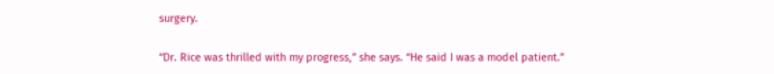surgery.

“Dr. Rice was thrilled with my progress,” she says. “He said I was a model patient.”